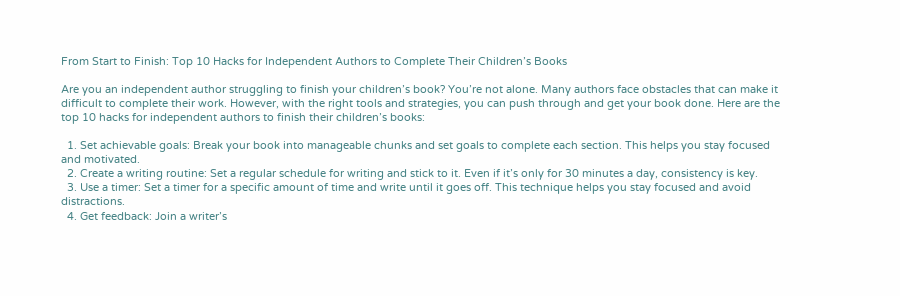From Start to Finish: Top 10 Hacks for Independent Authors to Complete Their Children’s Books

Are you an independent author struggling to finish your children’s book? You’re not alone. Many authors face obstacles that can make it difficult to complete their work. However, with the right tools and strategies, you can push through and get your book done. Here are the top 10 hacks for independent authors to finish their children’s books:

  1. Set achievable goals: Break your book into manageable chunks and set goals to complete each section. This helps you stay focused and motivated.
  2. Create a writing routine: Set a regular schedule for writing and stick to it. Even if it’s only for 30 minutes a day, consistency is key.
  3. Use a timer: Set a timer for a specific amount of time and write until it goes off. This technique helps you stay focused and avoid distractions.
  4. Get feedback: Join a writer’s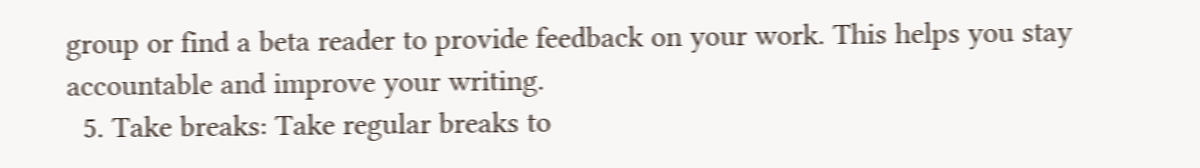group or find a beta reader to provide feedback on your work. This helps you stay accountable and improve your writing.
  5. Take breaks: Take regular breaks to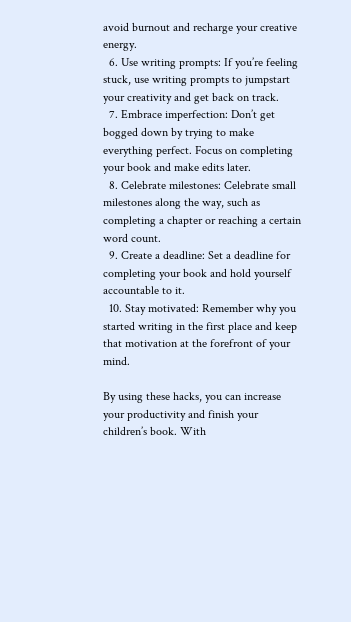avoid burnout and recharge your creative energy.
  6. Use writing prompts: If you’re feeling stuck, use writing prompts to jumpstart your creativity and get back on track.
  7. Embrace imperfection: Don’t get bogged down by trying to make everything perfect. Focus on completing your book and make edits later.
  8. Celebrate milestones: Celebrate small milestones along the way, such as completing a chapter or reaching a certain word count.
  9. Create a deadline: Set a deadline for completing your book and hold yourself accountable to it.
  10. Stay motivated: Remember why you started writing in the first place and keep that motivation at the forefront of your mind.

By using these hacks, you can increase your productivity and finish your children’s book. With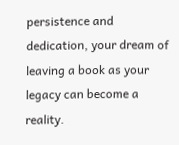persistence and dedication, your dream of leaving a book as your legacy can become a reality.